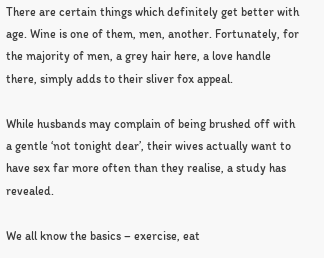There are certain things which definitely get better with age. Wine is one of them, men, another. Fortunately, for the majority of men, a grey hair here, a love handle there, simply adds to their sliver fox appeal.

While husbands may complain of being brushed off with a gentle ‘not tonight dear’, their wives actually want to have sex far more often than they realise, a study has revealed.

We all know the basics – exercise, eat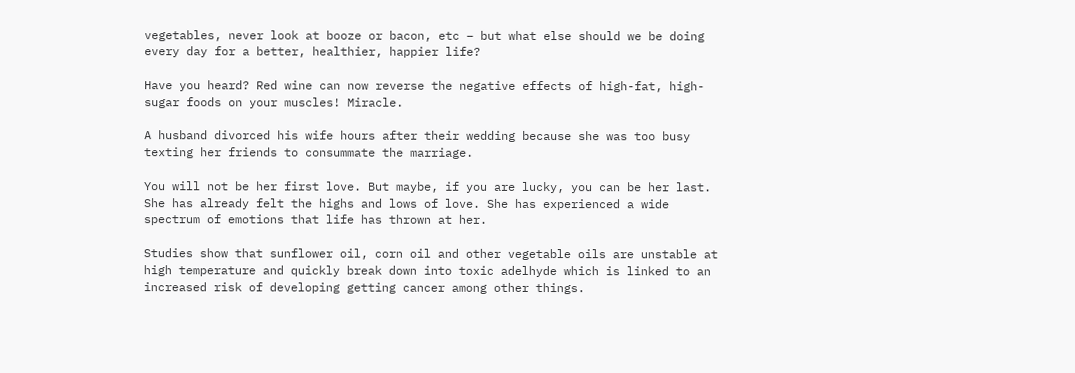vegetables, never look at booze or bacon, etc – but what else should we be doing every day for a better, healthier, happier life?

Have you heard? Red wine can now reverse the negative effects of high-fat, high-sugar foods on your muscles! Miracle.

A husband divorced his wife hours after their wedding because she was too busy texting her friends to consummate the marriage.

You will not be her first love. But maybe, if you are lucky, you can be her last. She has already felt the highs and lows of love. She has experienced a wide spectrum of emotions that life has thrown at her.

Studies show that sunflower oil, corn oil and other vegetable oils are unstable at high temperature and quickly break down into toxic adelhyde which is linked to an increased risk of developing getting cancer among other things.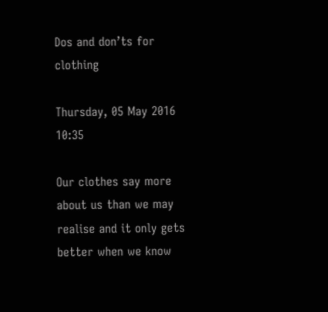Dos and don’ts for clothing

Thursday, 05 May 2016 10:35

Our clothes say more about us than we may realise and it only gets better when we know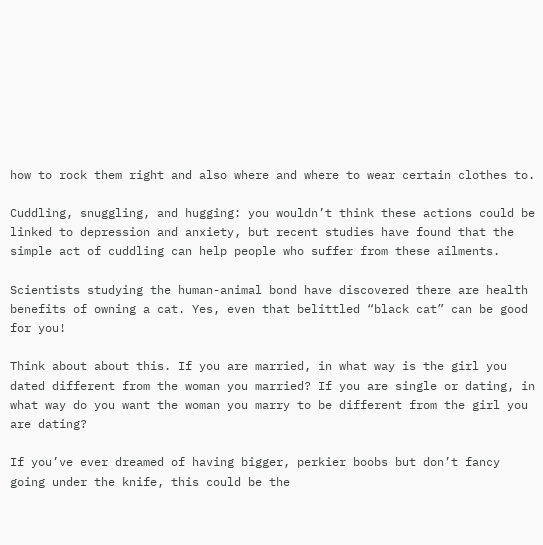how to rock them right and also where and where to wear certain clothes to.

Cuddling, snuggling, and hugging: you wouldn’t think these actions could be linked to depression and anxiety, but recent studies have found that the simple act of cuddling can help people who suffer from these ailments.

Scientists studying the human-animal bond have discovered there are health benefits of owning a cat. Yes, even that belittled “black cat” can be good for you!

Think about about this. If you are married, in what way is the girl you dated different from the woman you married? If you are single or dating, in what way do you want the woman you marry to be different from the girl you are dating?

If you’ve ever dreamed of having bigger, perkier boobs but don’t fancy going under the knife, this could be the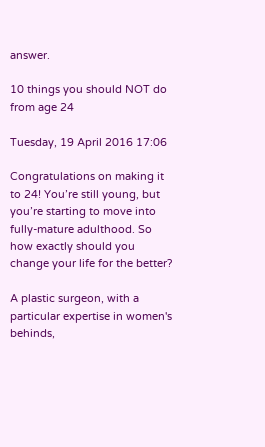answer.

10 things you should NOT do from age 24

Tuesday, 19 April 2016 17:06

Congratulations on making it to 24! You’re still young, but you’re starting to move into fully-mature adulthood. So how exactly should you change your life for the better?

A plastic surgeon, with a particular expertise in women's behinds,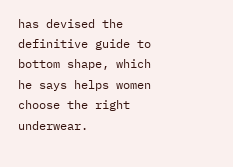has devised the definitive guide to bottom shape, which he says helps women choose the right underwear.